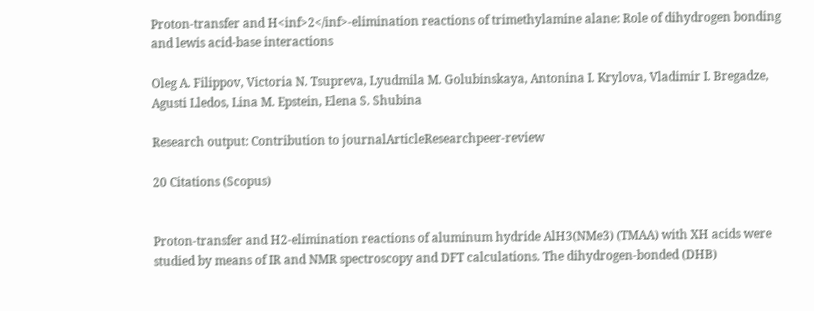Proton-transfer and H<inf>2</inf>-elimination reactions of trimethylamine alane: Role of dihydrogen bonding and lewis acid-base interactions

Oleg A. Filippov, Victoria N. Tsupreva, Lyudmila M. Golubinskaya, Antonina I. Krylova, Vladimir I. Bregadze, Agusti Lledos, Lina M. Epstein, Elena S. Shubina

Research output: Contribution to journalArticleResearchpeer-review

20 Citations (Scopus)


Proton-transfer and H2-elimination reactions of aluminum hydride AlH3(NMe3) (TMAA) with XH acids were studied by means of IR and NMR spectroscopy and DFT calculations. The dihydrogen-bonded (DHB)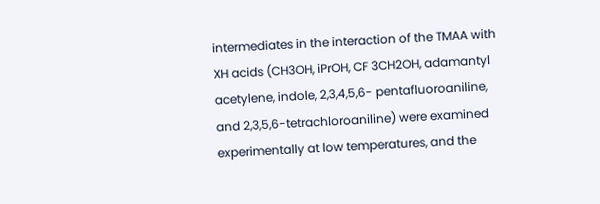intermediates in the interaction of the TMAA with XH acids (CH3OH, iPrOH, CF 3CH2OH, adamantyl acetylene, indole, 2,3,4,5,6- pentafluoroaniline, and 2,3,5,6-tetrachloroaniline) were examined experimentally at low temperatures, and the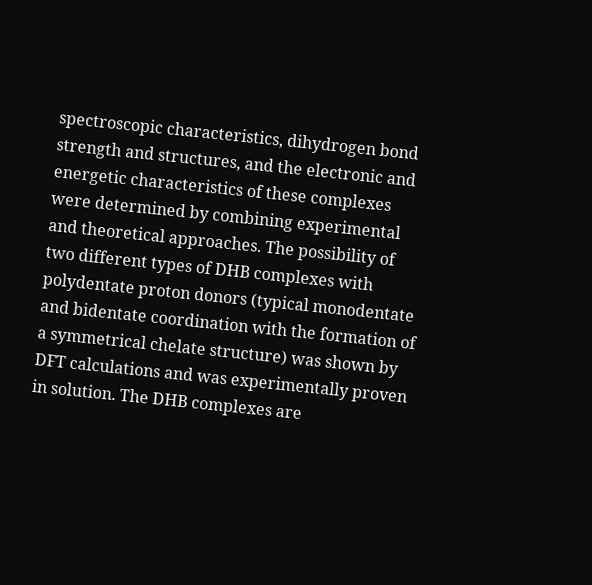spectroscopic characteristics, dihydrogen bond strength and structures, and the electronic and energetic characteristics of these complexes were determined by combining experimental and theoretical approaches. The possibility of two different types of DHB complexes with polydentate proton donors (typical monodentate and bidentate coordination with the formation of a symmetrical chelate structure) was shown by DFT calculations and was experimentally proven in solution. The DHB complexes are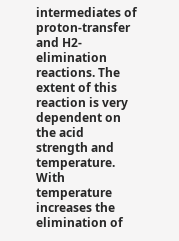intermediates of proton-transfer and H2-elimination reactions. The extent of this reaction is very dependent on the acid strength and temperature. With temperature increases the elimination of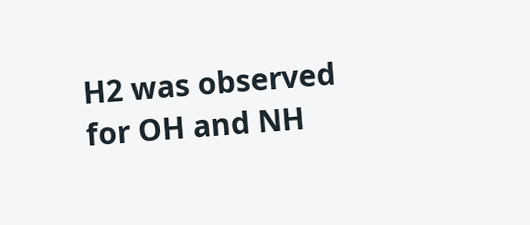H2 was observed for OH and NH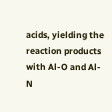acids, yielding the reaction products with Al-O and Al-N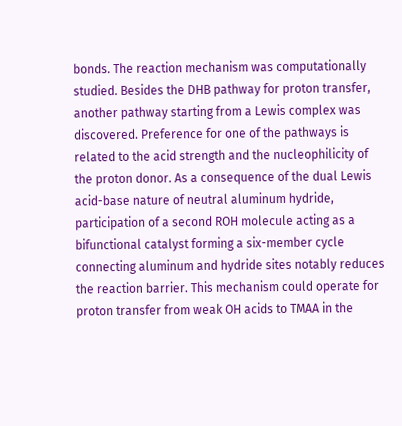bonds. The reaction mechanism was computationally studied. Besides the DHB pathway for proton transfer, another pathway starting from a Lewis complex was discovered. Preference for one of the pathways is related to the acid strength and the nucleophilicity of the proton donor. As a consequence of the dual Lewis acid-base nature of neutral aluminum hydride, participation of a second ROH molecule acting as a bifunctional catalyst forming a six-member cycle connecting aluminum and hydride sites notably reduces the reaction barrier. This mechanism could operate for proton transfer from weak OH acids to TMAA in the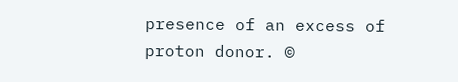presence of an excess of proton donor. ©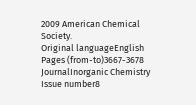2009 American Chemical Society.
Original languageEnglish
Pages (from-to)3667-3678
JournalInorganic Chemistry
Issue number8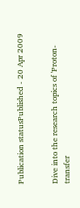Publication statusPublished - 20 Apr 2009


Dive into the research topics of 'Proton-transfer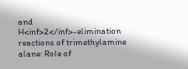and H<inf>2</inf>-elimination reactions of trimethylamine alane: Role of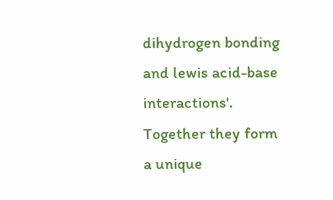dihydrogen bonding and lewis acid-base interactions'. Together they form a unique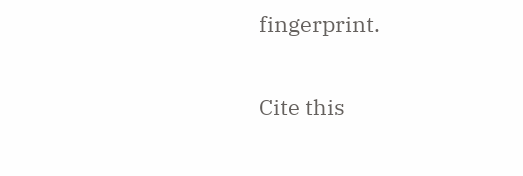fingerprint.

Cite this